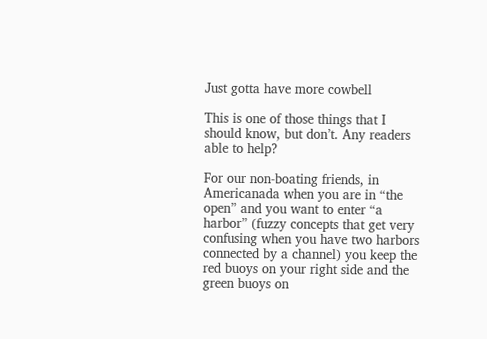Just gotta have more cowbell

This is one of those things that I should know, but don’t. Any readers able to help?

For our non-boating friends, in Americanada when you are in “the open” and you want to enter “a harbor” (fuzzy concepts that get very confusing when you have two harbors connected by a channel) you keep the red buoys on your right side and the green buoys on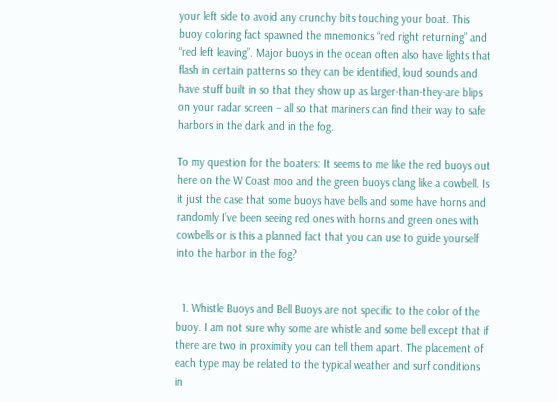your left side to avoid any crunchy bits touching your boat. This buoy coloring fact spawned the mnemonics “red right returning” and “red left leaving”. Major buoys in the ocean often also have lights that flash in certain patterns so they can be identified, loud sounds and have stuff built in so that they show up as larger-than-they-are blips on your radar screen – all so that mariners can find their way to safe harbors in the dark and in the fog.

To my question for the boaters: It seems to me like the red buoys out here on the W Coast moo and the green buoys clang like a cowbell. Is it just the case that some buoys have bells and some have horns and randomly I’ve been seeing red ones with horns and green ones with cowbells or is this a planned fact that you can use to guide yourself into the harbor in the fog?


  1. Whistle Buoys and Bell Buoys are not specific to the color of the buoy. I am not sure why some are whistle and some bell except that if there are two in proximity you can tell them apart. The placement of each type may be related to the typical weather and surf conditions in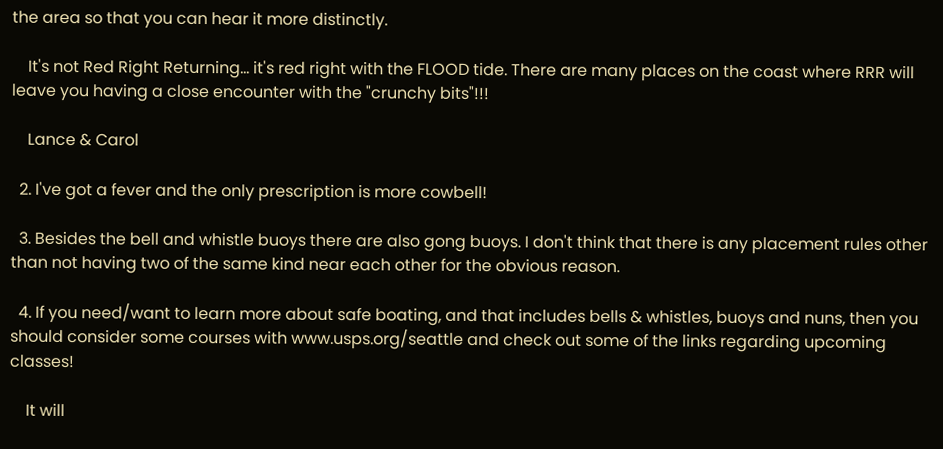the area so that you can hear it more distinctly.

    It's not Red Right Returning... it's red right with the FLOOD tide. There are many places on the coast where RRR will leave you having a close encounter with the "crunchy bits"!!!

    Lance & Carol

  2. I've got a fever and the only prescription is more cowbell!

  3. Besides the bell and whistle buoys there are also gong buoys. I don't think that there is any placement rules other than not having two of the same kind near each other for the obvious reason.

  4. If you need/want to learn more about safe boating, and that includes bells & whistles, buoys and nuns, then you should consider some courses with www.usps.org/seattle and check out some of the links regarding upcoming classes!

    It will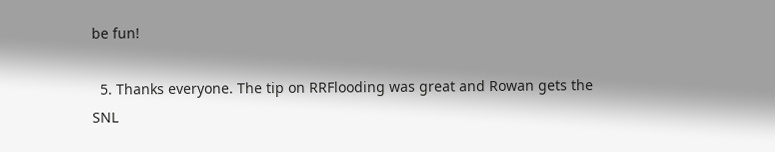be fun!

  5. Thanks everyone. The tip on RRFlooding was great and Rowan gets the SNL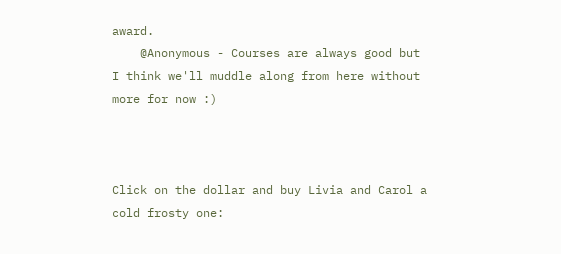award.
    @Anonymous - Courses are always good but I think we'll muddle along from here without more for now :)



Click on the dollar and buy Livia and Carol a cold frosty one: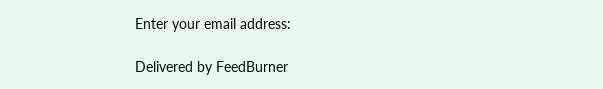Enter your email address:

Delivered by FeedBurner